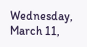Wednesday, March 11,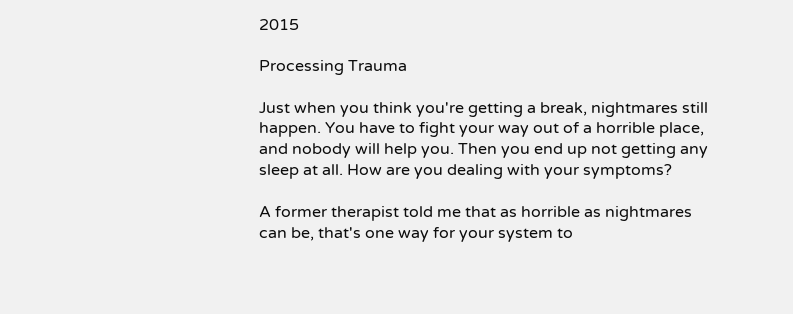2015

Processing Trauma

Just when you think you're getting a break, nightmares still happen. You have to fight your way out of a horrible place, and nobody will help you. Then you end up not getting any sleep at all. How are you dealing with your symptoms?

A former therapist told me that as horrible as nightmares can be, that's one way for your system to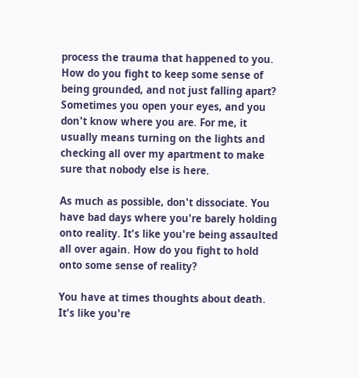process the trauma that happened to you. How do you fight to keep some sense of being grounded, and not just falling apart? Sometimes you open your eyes, and you don't know where you are. For me, it usually means turning on the lights and checking all over my apartment to make sure that nobody else is here.

As much as possible, don't dissociate. You have bad days where you're barely holding onto reality. It's like you're being assaulted all over again. How do you fight to hold onto some sense of reality?

You have at times thoughts about death. It's like you're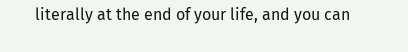literally at the end of your life, and you can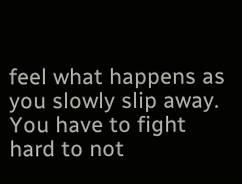feel what happens as you slowly slip away. You have to fight hard to not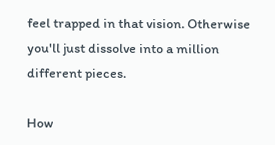feel trapped in that vision. Otherwise you'll just dissolve into a million different pieces.

How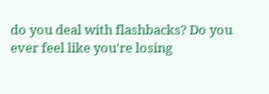do you deal with flashbacks? Do you ever feel like you're losing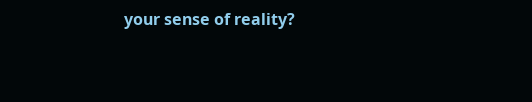your sense of reality?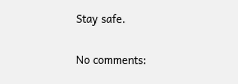Stay safe.

No comments: